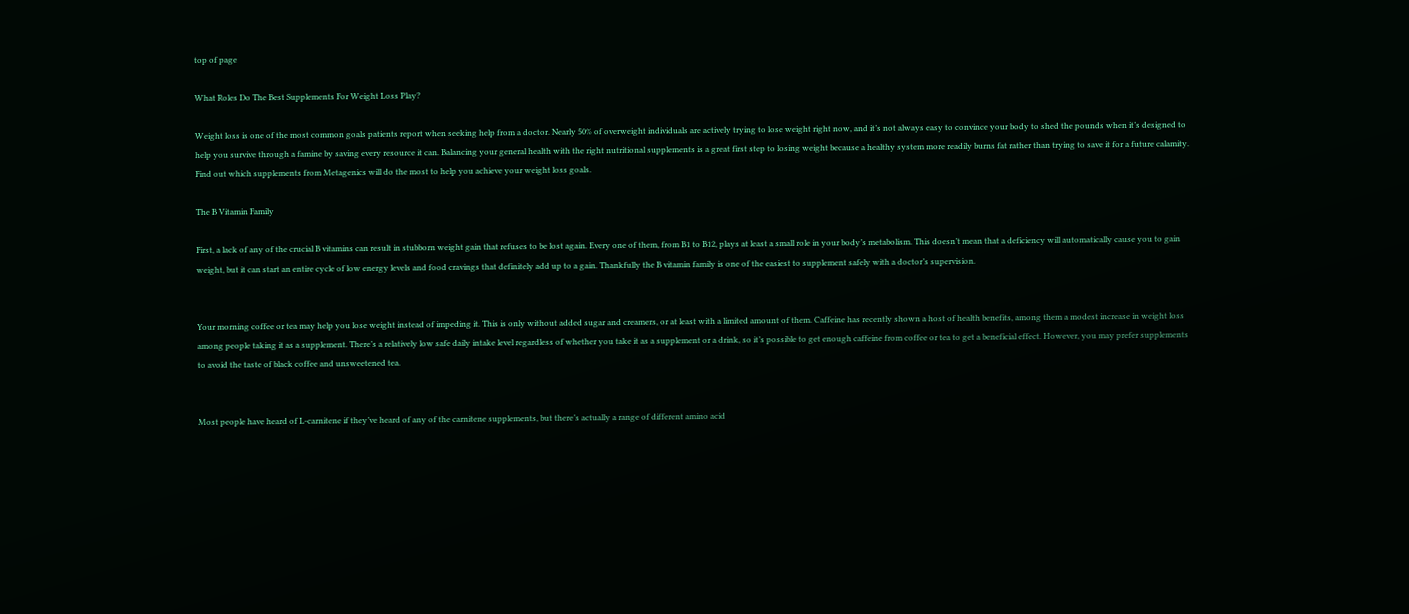top of page

What Roles Do The Best Supplements For Weight Loss Play?

Weight loss is one of the most common goals patients report when seeking help from a doctor. Nearly 50% of overweight individuals are actively trying to lose weight right now, and it’s not always easy to convince your body to shed the pounds when it’s designed to help you survive through a famine by saving every resource it can. Balancing your general health with the right nutritional supplements is a great first step to losing weight because a healthy system more readily burns fat rather than trying to save it for a future calamity. Find out which supplements from Metagenics will do the most to help you achieve your weight loss goals.

The B Vitamin Family

First, a lack of any of the crucial B vitamins can result in stubborn weight gain that refuses to be lost again. Every one of them, from B1 to B12, plays at least a small role in your body’s metabolism. This doesn’t mean that a deficiency will automatically cause you to gain weight, but it can start an entire cycle of low energy levels and food cravings that definitely add up to a gain. Thankfully the B vitamin family is one of the easiest to supplement safely with a doctor’s supervision.


Your morning coffee or tea may help you lose weight instead of impeding it. This is only without added sugar and creamers, or at least with a limited amount of them. Caffeine has recently shown a host of health benefits, among them a modest increase in weight loss among people taking it as a supplement. There’s a relatively low safe daily intake level regardless of whether you take it as a supplement or a drink, so it’s possible to get enough caffeine from coffee or tea to get a beneficial effect. However, you may prefer supplements to avoid the taste of black coffee and unsweetened tea.


Most people have heard of L-carnitene if they’ve heard of any of the carnitene supplements, but there’s actually a range of different amino acid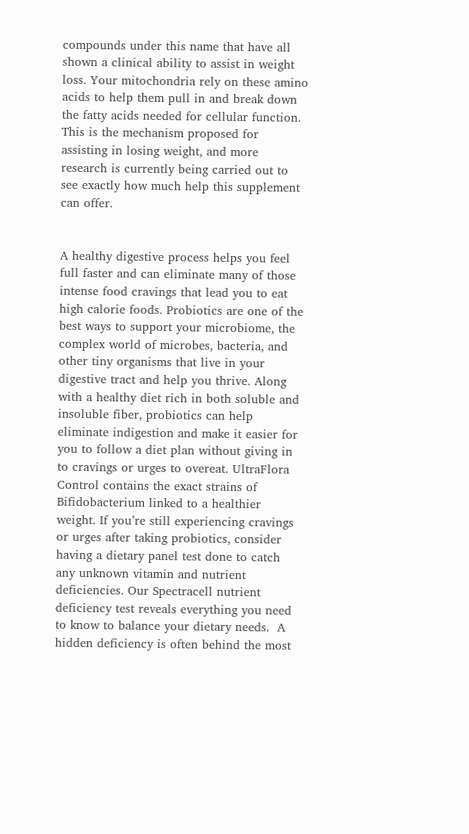compounds under this name that have all shown a clinical ability to assist in weight loss. Your mitochondria rely on these amino acids to help them pull in and break down the fatty acids needed for cellular function. This is the mechanism proposed for assisting in losing weight, and more research is currently being carried out to see exactly how much help this supplement can offer.


A healthy digestive process helps you feel full faster and can eliminate many of those intense food cravings that lead you to eat high calorie foods. Probiotics are one of the best ways to support your microbiome, the complex world of microbes, bacteria, and other tiny organisms that live in your digestive tract and help you thrive. Along with a healthy diet rich in both soluble and insoluble fiber, probiotics can help eliminate indigestion and make it easier for you to follow a diet plan without giving in to cravings or urges to overeat. UltraFlora Control contains the exact strains of Bifidobacterium linked to a healthier weight. If you’re still experiencing cravings or urges after taking probiotics, consider having a dietary panel test done to catch any unknown vitamin and nutrient deficiencies. Our Spectracell nutrient deficiency test reveals everything you need to know to balance your dietary needs.  A hidden deficiency is often behind the most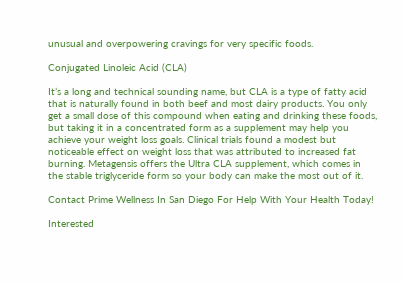unusual and overpowering cravings for very specific foods.

Conjugated Linoleic Acid (CLA)

It’s a long and technical sounding name, but CLA is a type of fatty acid that is naturally found in both beef and most dairy products. You only get a small dose of this compound when eating and drinking these foods, but taking it in a concentrated form as a supplement may help you achieve your weight loss goals. Clinical trials found a modest but noticeable effect on weight loss that was attributed to increased fat burning. Metagensis offers the Ultra CLA supplement, which comes in the stable triglyceride form so your body can make the most out of it.

Contact Prime Wellness In San Diego For Help With Your Health Today!

Interested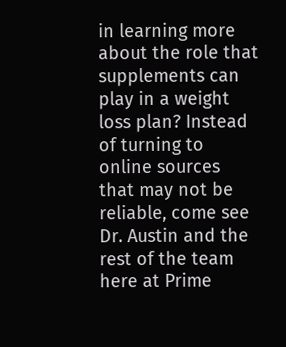in learning more about the role that supplements can play in a weight loss plan? Instead of turning to online sources that may not be reliable, come see Dr. Austin and the rest of the team here at Prime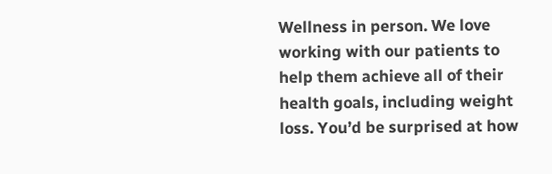Wellness in person. We love working with our patients to help them achieve all of their health goals, including weight loss. You’d be surprised at how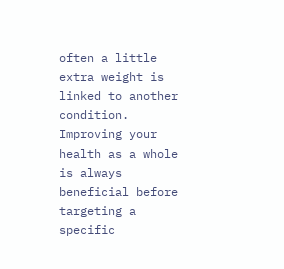often a little extra weight is linked to another condition. Improving your health as a whole is always beneficial before targeting a specific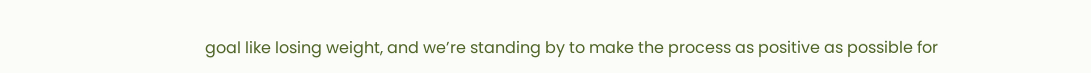goal like losing weight, and we’re standing by to make the process as positive as possible for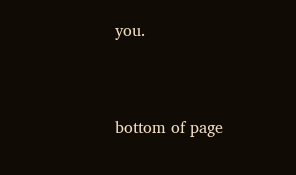you.



bottom of page